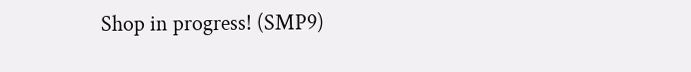Shop in progress! (SMP9)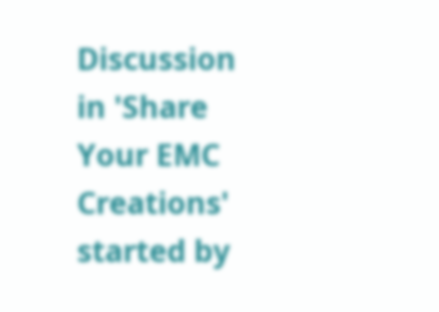Discussion in 'Share Your EMC Creations' started by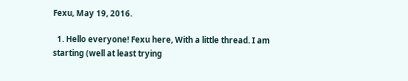Fexu, May 19, 2016.

  1. Hello everyone! Fexu here, With a little thread. I am starting (well at least trying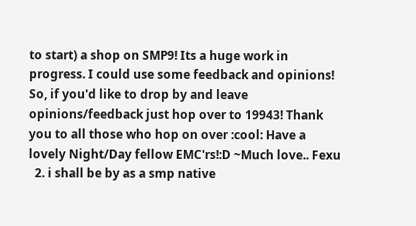to start) a shop on SMP9! Its a huge work in progress. I could use some feedback and opinions! So, if you'd like to drop by and leave opinions/feedback just hop over to 19943! Thank you to all those who hop on over :cool: Have a lovely Night/Day fellow EMC'rs!:D ~Much love.. Fexu
  2. i shall be by as a smp native